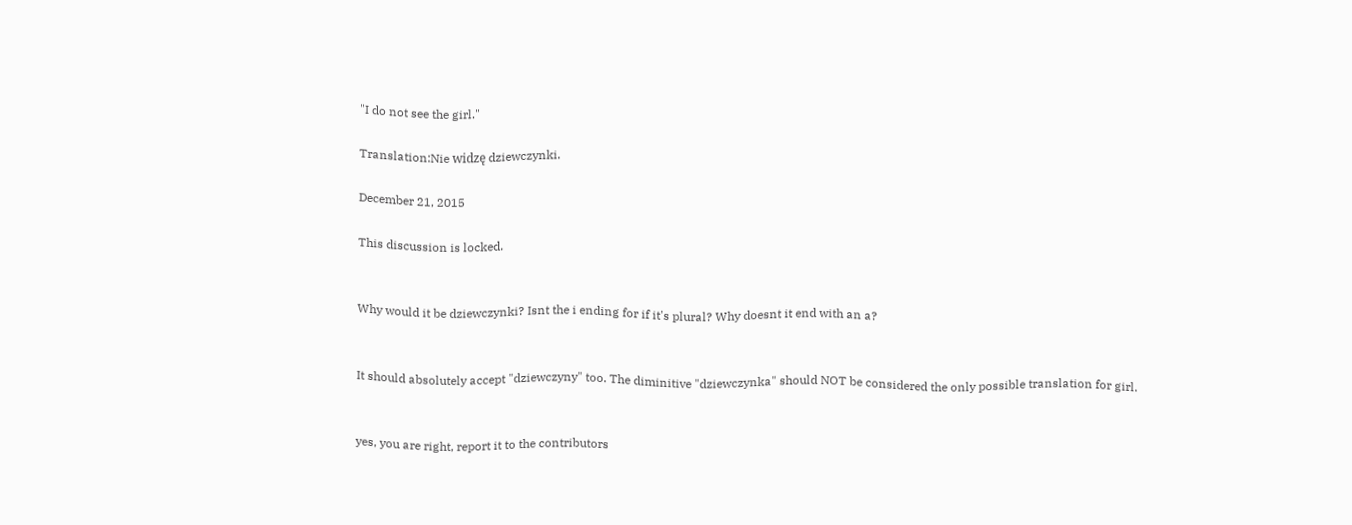"I do not see the girl."

Translation:Nie widzę dziewczynki.

December 21, 2015

This discussion is locked.


Why would it be dziewczynki? Isnt the i ending for if it's plural? Why doesnt it end with an a?


It should absolutely accept "dziewczyny" too. The diminitive "dziewczynka" should NOT be considered the only possible translation for girl.


yes, you are right, report it to the contributors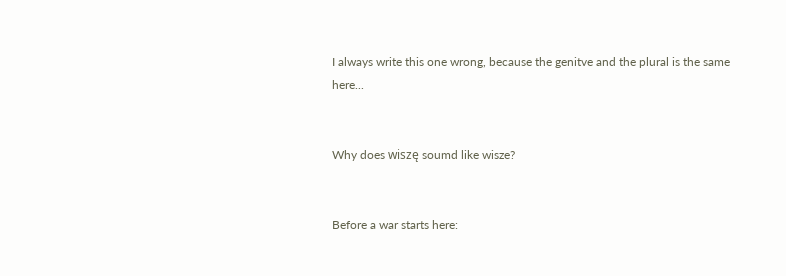I always write this one wrong, because the genitve and the plural is the same here...


Why does wiszę soumd like wisze?


Before a war starts here: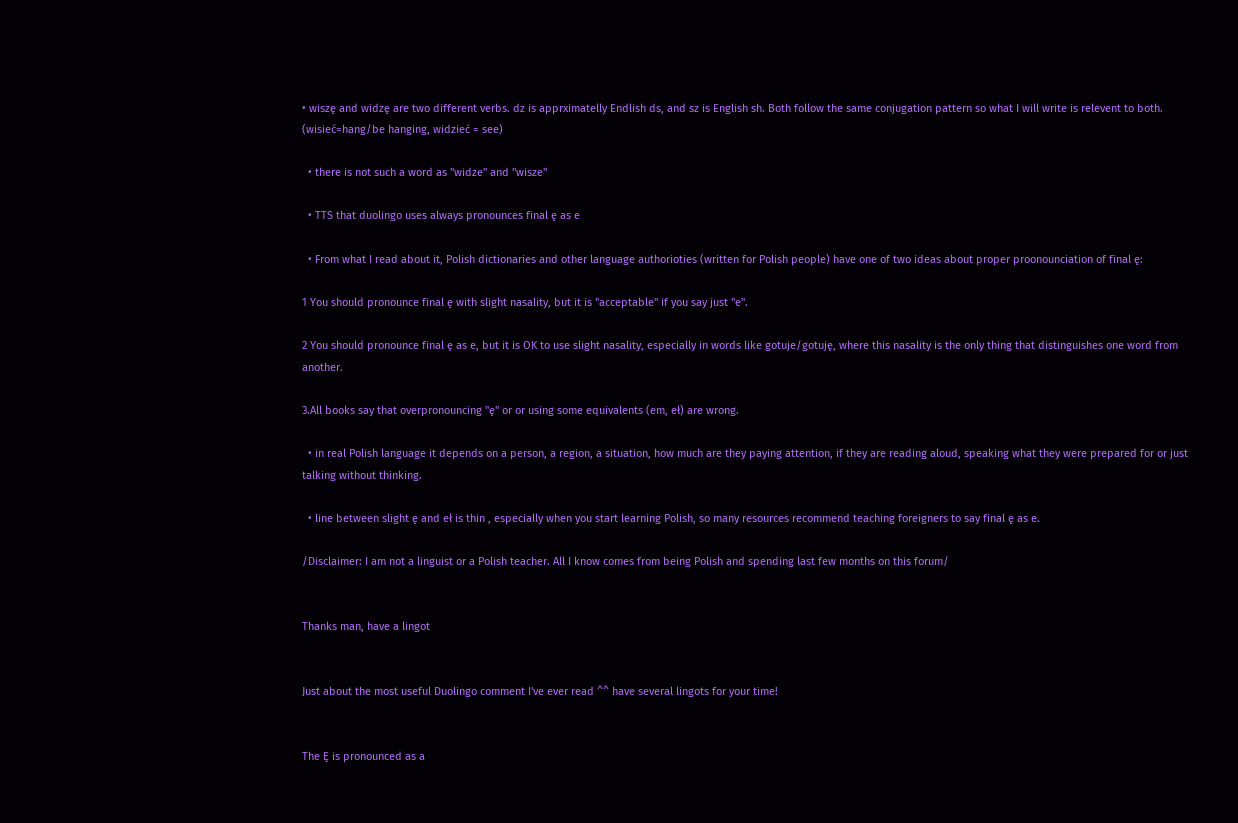• wiszę and widzę are two different verbs. dz is apprximatelly Endlish ds, and sz is English sh. Both follow the same conjugation pattern so what I will write is relevent to both. (wisieć=hang/be hanging, widzieć = see)

  • there is not such a word as "widze" and "wisze"

  • TTS that duolingo uses always pronounces final ę as e

  • From what I read about it, Polish dictionaries and other language authorioties (written for Polish people) have one of two ideas about proper proonounciation of final ę:

1 You should pronounce final ę with slight nasality, but it is "acceptable" if you say just "e".

2 You should pronounce final ę as e, but it is OK to use slight nasality, especially in words like gotuje/gotuję, where this nasality is the only thing that distinguishes one word from another.

3.All books say that overpronouncing "ę" or or using some equivalents (em, eł) are wrong.

  • in real Polish language it depends on a person, a region, a situation, how much are they paying attention, if they are reading aloud, speaking what they were prepared for or just talking without thinking.

  • line between slight ę and eł is thin , especially when you start learning Polish, so many resources recommend teaching foreigners to say final ę as e.

/Disclaimer: I am not a linguist or a Polish teacher. All I know comes from being Polish and spending last few months on this forum/


Thanks man, have a lingot


Just about the most useful Duolingo comment I've ever read ^^ have several lingots for your time!


The Ę is pronounced as a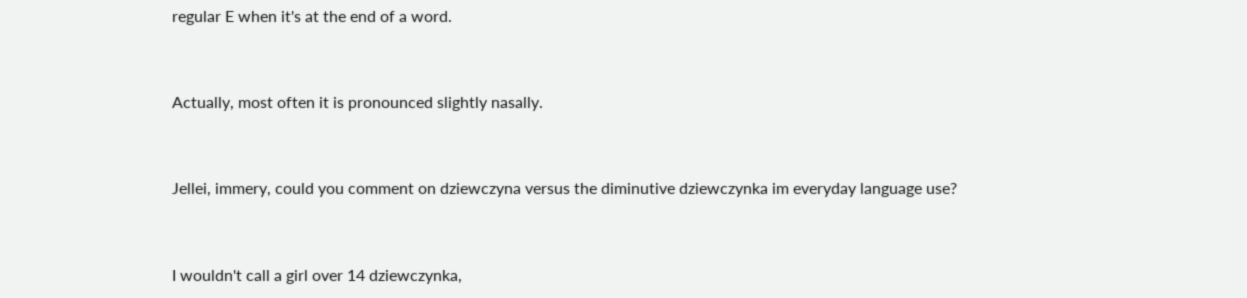regular E when it's at the end of a word.


Actually, most often it is pronounced slightly nasally.


Jellei, immery, could you comment on dziewczyna versus the diminutive dziewczynka im everyday language use?


I wouldn't call a girl over 14 dziewczynka,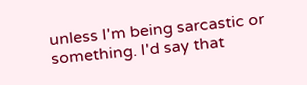unless I'm being sarcastic or something. I'd say that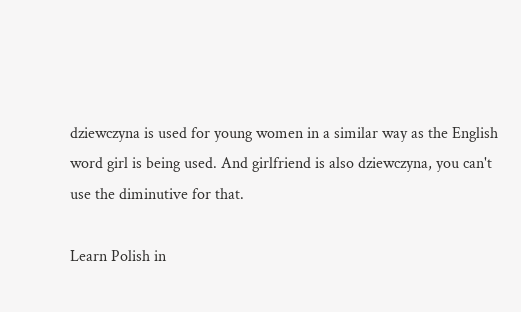dziewczyna is used for young women in a similar way as the English word girl is being used. And girlfriend is also dziewczyna, you can't use the diminutive for that.

Learn Polish in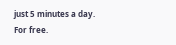just 5 minutes a day. For free.